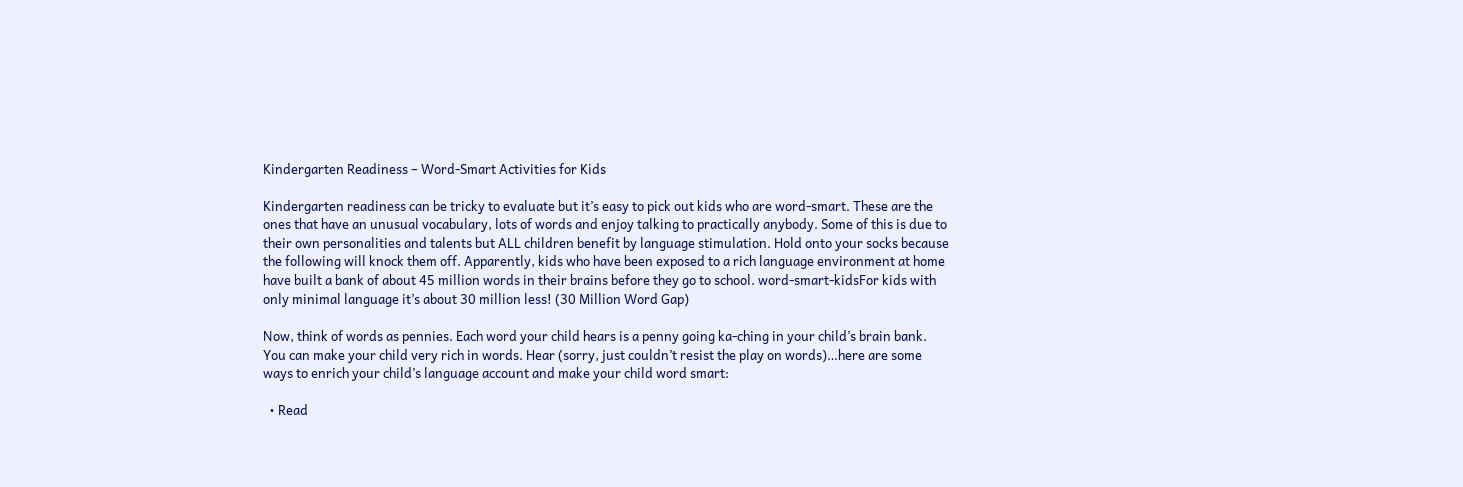Kindergarten Readiness – Word-Smart Activities for Kids

Kindergarten readiness can be tricky to evaluate but it’s easy to pick out kids who are word-smart. These are the ones that have an unusual vocabulary, lots of words and enjoy talking to practically anybody. Some of this is due to their own personalities and talents but ALL children benefit by language stimulation. Hold onto your socks because the following will knock them off. Apparently, kids who have been exposed to a rich language environment at home have built a bank of about 45 million words in their brains before they go to school. word-smart-kidsFor kids with only minimal language it’s about 30 million less! (30 Million Word Gap)

Now, think of words as pennies. Each word your child hears is a penny going ka-ching in your child’s brain bank. You can make your child very rich in words. Hear (sorry, just couldn’t resist the play on words)…here are some ways to enrich your child’s language account and make your child word smart:

  • Read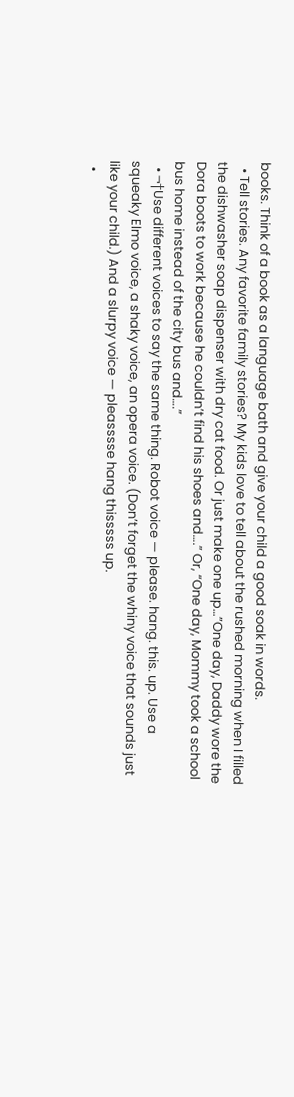books. Think of a book as a language bath and give your child a good soak in words.
  • Tell stories. Any favorite family stories? My kids love to tell about the rushed morning when I filled the dishwasher soap dispenser with dry cat food. Or just make one up…”One day, Daddy wore the Dora boots to work because he couldn’t find his shoes and….” Or, “One day, Mommy took a school bus home instead of the city bus and….”
  • ¬†Use different voices to say the same thing. Robot voice — please. hang. this. up. Use a squeaky Elmo voice, a shaky voice, an opera voice. (Don’t forget the whiny voice that sounds just like your child.) And a slurpy voice — pleasssse hang thisssss up.
  •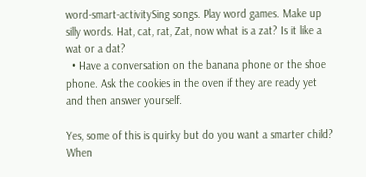word-smart-activitySing songs. Play word games. Make up silly words. Hat, cat, rat, Zat, now what is a zat? Is it like a wat or a dat?
  • Have a conversation on the banana phone or the shoe phone. Ask the cookies in the oven if they are ready yet and then answer yourself.

Yes, some of this is quirky but do you want a smarter child? When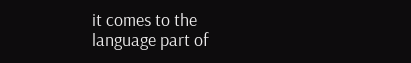it comes to the language part of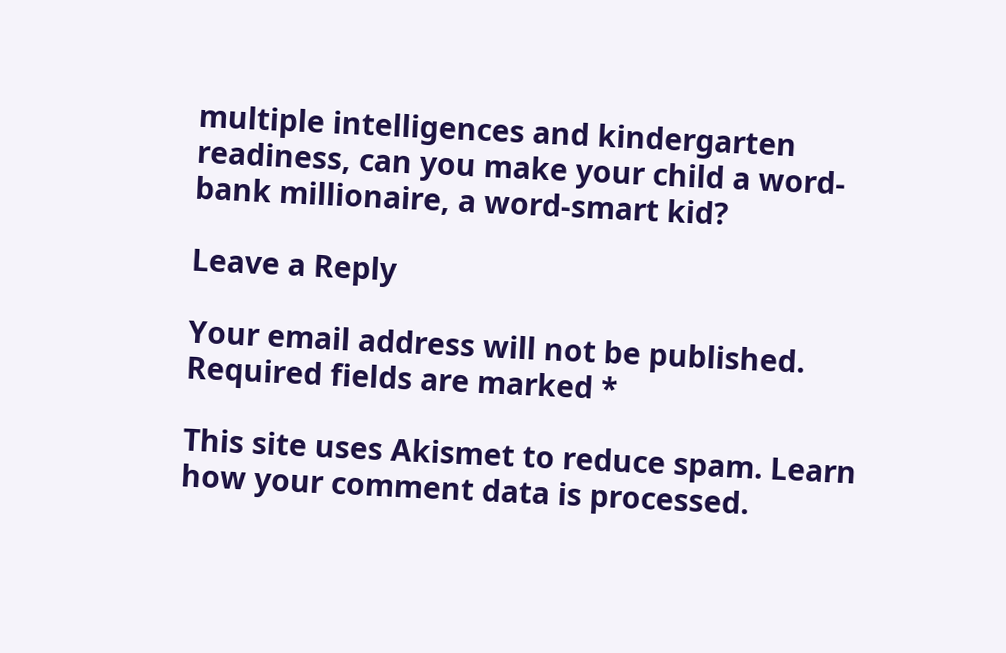multiple intelligences and kindergarten readiness, can you make your child a word-bank millionaire, a word-smart kid?

Leave a Reply

Your email address will not be published. Required fields are marked *

This site uses Akismet to reduce spam. Learn how your comment data is processed.